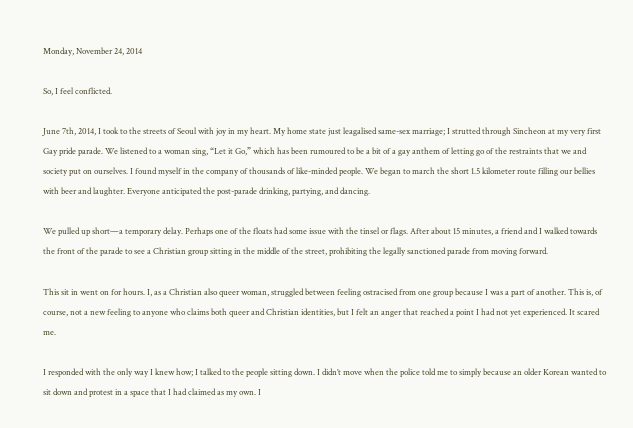Monday, November 24, 2014

So, I feel conflicted.

June 7th, 2014, I took to the streets of Seoul with joy in my heart. My home state just leagalised same-sex marriage; I strutted through Sincheon at my very first Gay pride parade. We listened to a woman sing, “Let it Go,” which has been rumoured to be a bit of a gay anthem of letting go of the restraints that we and society put on ourselves. I found myself in the company of thousands of like-minded people. We began to march the short 1.5 kilometer route filling our bellies with beer and laughter. Everyone anticipated the post-parade drinking, partying, and dancing.

We pulled up short—a temporary delay. Perhaps one of the floats had some issue with the tinsel or flags. After about 15 minutes, a friend and I walked towards the front of the parade to see a Christian group sitting in the middle of the street, prohibiting the legally sanctioned parade from moving forward.

This sit in went on for hours. I, as a Christian also queer woman, struggled between feeling ostracised from one group because I was a part of another. This is, of course, not a new feeling to anyone who claims both queer and Christian identities, but I felt an anger that reached a point I had not yet experienced. It scared me.

I responded with the only way I knew how; I talked to the people sitting down. I didn’t move when the police told me to simply because an older Korean wanted to sit down and protest in a space that I had claimed as my own. I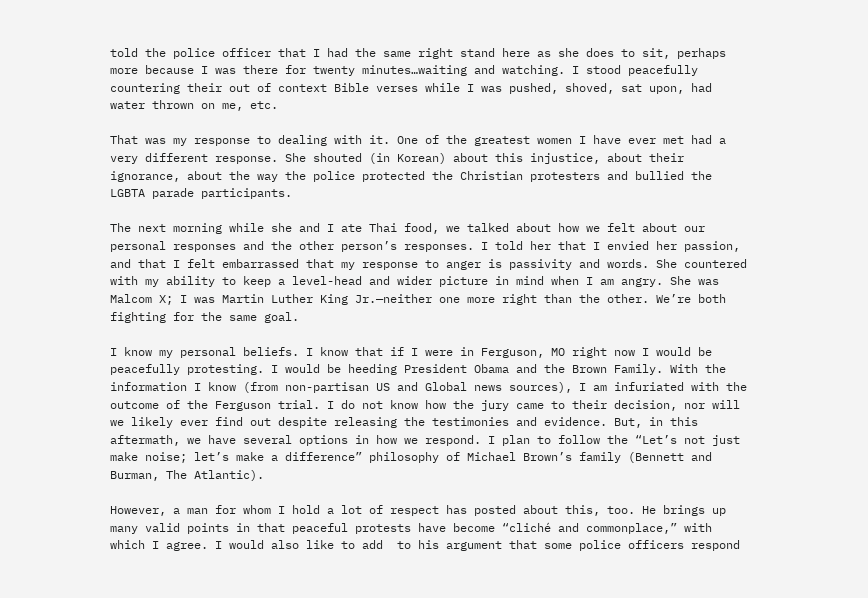told the police officer that I had the same right stand here as she does to sit, perhaps more because I was there for twenty minutes…waiting and watching. I stood peacefully countering their out of context Bible verses while I was pushed, shoved, sat upon, had water thrown on me, etc.

That was my response to dealing with it. One of the greatest women I have ever met had a very different response. She shouted (in Korean) about this injustice, about their ignorance, about the way the police protected the Christian protesters and bullied the LGBTA parade participants.

The next morning while she and I ate Thai food, we talked about how we felt about our personal responses and the other person’s responses. I told her that I envied her passion, and that I felt embarrassed that my response to anger is passivity and words. She countered with my ability to keep a level-head and wider picture in mind when I am angry. She was Malcom X; I was Martin Luther King Jr.—neither one more right than the other. We’re both fighting for the same goal.

I know my personal beliefs. I know that if I were in Ferguson, MO right now I would be peacefully protesting. I would be heeding President Obama and the Brown Family. With the information I know (from non-partisan US and Global news sources), I am infuriated with the outcome of the Ferguson trial. I do not know how the jury came to their decision, nor will we likely ever find out despite releasing the testimonies and evidence. But, in this aftermath, we have several options in how we respond. I plan to follow the “Let’s not just make noise; let’s make a difference” philosophy of Michael Brown’s family (Bennett and Burman, The Atlantic).

However, a man for whom I hold a lot of respect has posted about this, too. He brings up many valid points in that peaceful protests have become “cliché and commonplace,” with which I agree. I would also like to add  to his argument that some police officers respond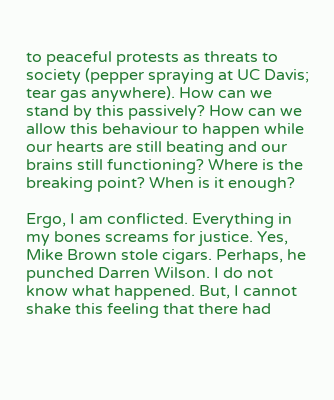to peaceful protests as threats to society (pepper spraying at UC Davis; tear gas anywhere). How can we stand by this passively? How can we allow this behaviour to happen while our hearts are still beating and our brains still functioning? Where is the breaking point? When is it enough?

Ergo, I am conflicted. Everything in my bones screams for justice. Yes, Mike Brown stole cigars. Perhaps, he punched Darren Wilson. I do not know what happened. But, I cannot shake this feeling that there had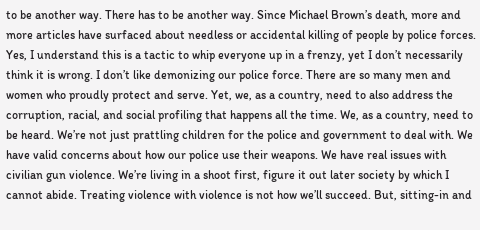to be another way. There has to be another way. Since Michael Brown’s death, more and more articles have surfaced about needless or accidental killing of people by police forces. Yes, I understand this is a tactic to whip everyone up in a frenzy, yet I don’t necessarily think it is wrong. I don’t like demonizing our police force. There are so many men and women who proudly protect and serve. Yet, we, as a country, need to also address the corruption, racial, and social profiling that happens all the time. We, as a country, need to be heard. We’re not just prattling children for the police and government to deal with. We have valid concerns about how our police use their weapons. We have real issues with civilian gun violence. We’re living in a shoot first, figure it out later society by which I cannot abide. Treating violence with violence is not how we’ll succeed. But, sitting-in and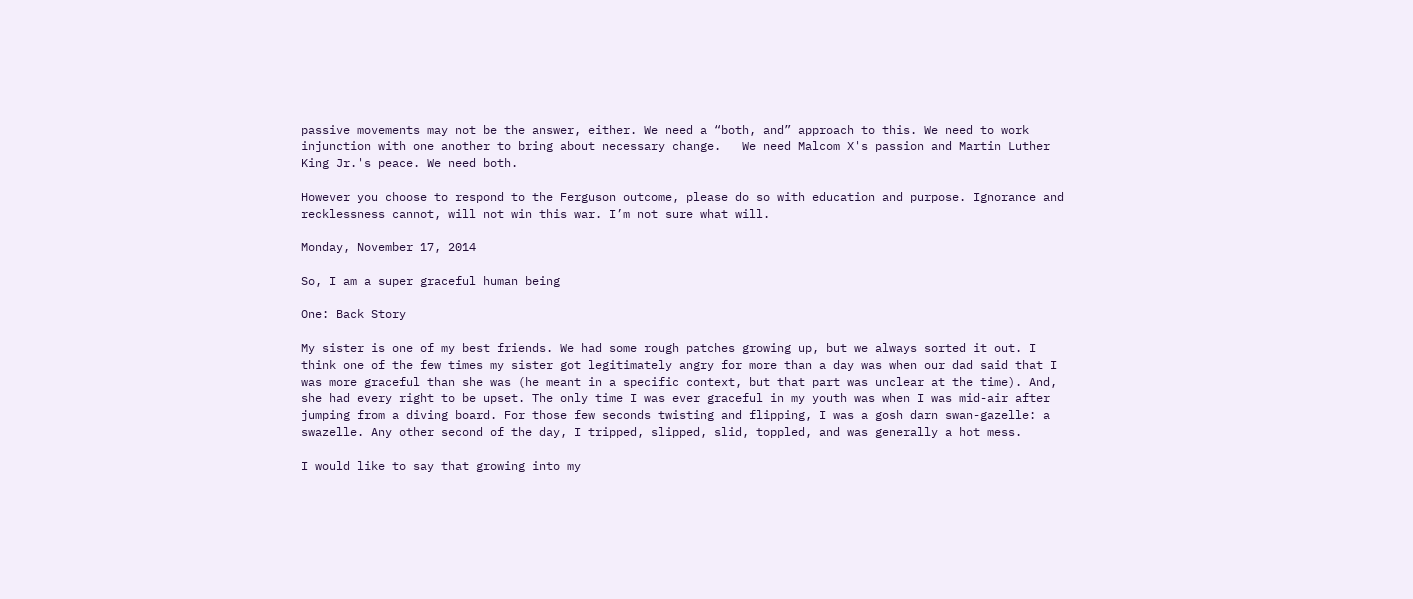passive movements may not be the answer, either. We need a “both, and” approach to this. We need to work injunction with one another to bring about necessary change.   We need Malcom X's passion and Martin Luther King Jr.'s peace. We need both.

However you choose to respond to the Ferguson outcome, please do so with education and purpose. Ignorance and recklessness cannot, will not win this war. I’m not sure what will.

Monday, November 17, 2014

So, I am a super graceful human being

One: Back Story

My sister is one of my best friends. We had some rough patches growing up, but we always sorted it out. I think one of the few times my sister got legitimately angry for more than a day was when our dad said that I was more graceful than she was (he meant in a specific context, but that part was unclear at the time). And, she had every right to be upset. The only time I was ever graceful in my youth was when I was mid-air after jumping from a diving board. For those few seconds twisting and flipping, I was a gosh darn swan-gazelle: a swazelle. Any other second of the day, I tripped, slipped, slid, toppled, and was generally a hot mess.

I would like to say that growing into my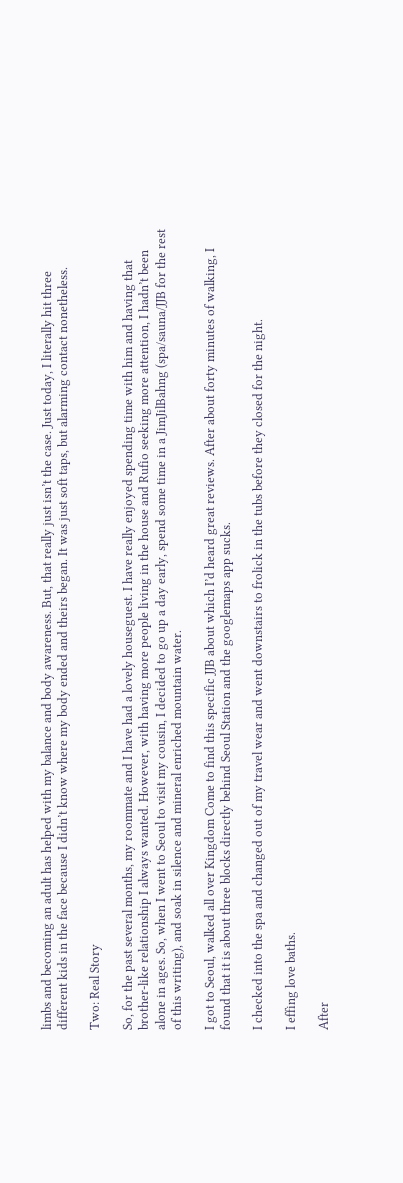limbs and becoming an adult has helped with my balance and body awareness. But, that really just isn’t the case. Just today, I literally hit three different kids in the face because I didn’t know where my body ended and theirs began. It was just soft taps, but alarming contact nonetheless.

Two: Real Story

So, for the past several months, my roommate and I have had a lovely houseguest. I have really enjoyed spending time with him and having that brother-like relationship I always wanted. However, with having more people living in the house and Rufio seeking more attention, I hadn’t been alone in ages. So, when I went to Seoul to visit my cousin, I decided to go up a day early, spend some time in a JimJilBahng (spa/sauna/JJB for the rest of this writing), and soak in silence and mineral enriched mountain water.

I got to Seoul, walked all over Kingdom Come to find this specific JJB about which I’d heard great reviews. After about forty minutes of walking, I found that it is about three blocks directly behind Seoul Station and the googlemaps app sucks.

I checked into the spa and changed out of my travel wear and went downstairs to frolick in the tubs before they closed for the night.

I effing love baths.

After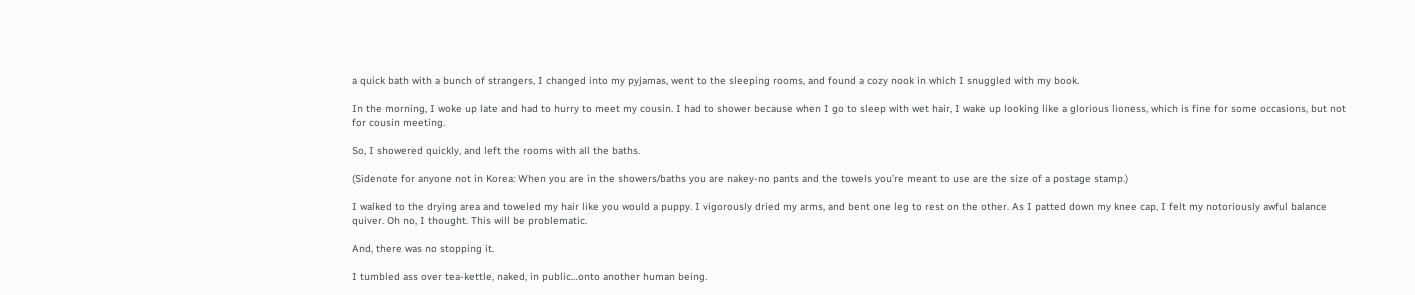a quick bath with a bunch of strangers, I changed into my pyjamas, went to the sleeping rooms, and found a cozy nook in which I snuggled with my book.

In the morning, I woke up late and had to hurry to meet my cousin. I had to shower because when I go to sleep with wet hair, I wake up looking like a glorious lioness, which is fine for some occasions, but not for cousin meeting.

So, I showered quickly, and left the rooms with all the baths.

(Sidenote for anyone not in Korea: When you are in the showers/baths you are nakey-no pants and the towels you’re meant to use are the size of a postage stamp.)

I walked to the drying area and toweled my hair like you would a puppy. I vigorously dried my arms, and bent one leg to rest on the other. As I patted down my knee cap, I felt my notoriously awful balance quiver. Oh no, I thought. This will be problematic.

And, there was no stopping it.

I tumbled ass over tea-kettle, naked, in public…onto another human being.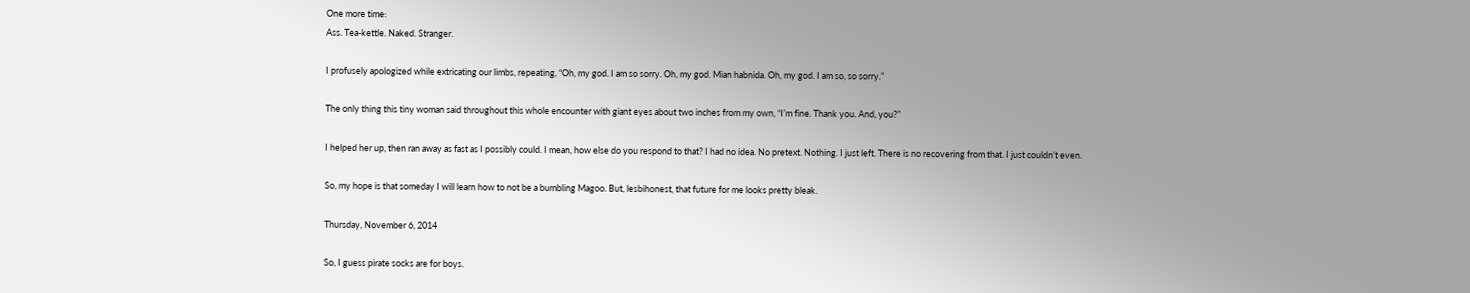One more time:
Ass. Tea-kettle. Naked. Stranger.

I profusely apologized while extricating our limbs, repeating, “Oh, my god. I am so sorry. Oh, my god. Mian habnida. Oh, my god. I am so, so sorry.”

The only thing this tiny woman said throughout this whole encounter with giant eyes about two inches from my own, “I’m fine. Thank you. And, you?”

I helped her up, then ran away as fast as I possibly could. I mean, how else do you respond to that? I had no idea. No pretext. Nothing. I just left. There is no recovering from that. I just couldn’t even.

So, my hope is that someday I will learn how to not be a bumbling Magoo. But, lesbihonest, that future for me looks pretty bleak.

Thursday, November 6, 2014

So, I guess pirate socks are for boys.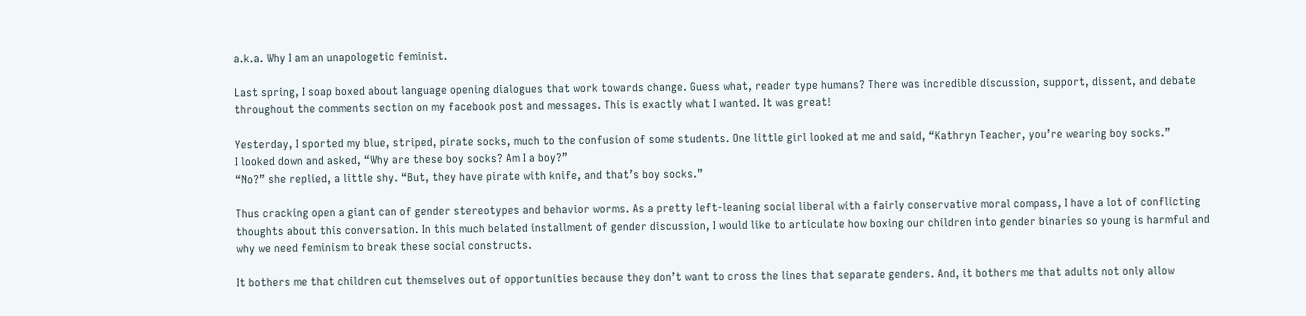a.k.a. Why I am an unapologetic feminist.

Last spring, I soap boxed about language opening dialogues that work towards change. Guess what, reader type humans? There was incredible discussion, support, dissent, and debate throughout the comments section on my facebook post and messages. This is exactly what I wanted. It was great!

Yesterday, I sported my blue, striped, pirate socks, much to the confusion of some students. One little girl looked at me and said, “Kathryn Teacher, you’re wearing boy socks.”
I looked down and asked, “Why are these boy socks? Am I a boy?”
“No?” she replied, a little shy. “But, they have pirate with knife, and that’s boy socks.”

Thus cracking open a giant can of gender stereotypes and behavior worms. As a pretty left-leaning social liberal with a fairly conservative moral compass, I have a lot of conflicting thoughts about this conversation. In this much belated installment of gender discussion, I would like to articulate how boxing our children into gender binaries so young is harmful and why we need feminism to break these social constructs.

It bothers me that children cut themselves out of opportunities because they don’t want to cross the lines that separate genders. And, it bothers me that adults not only allow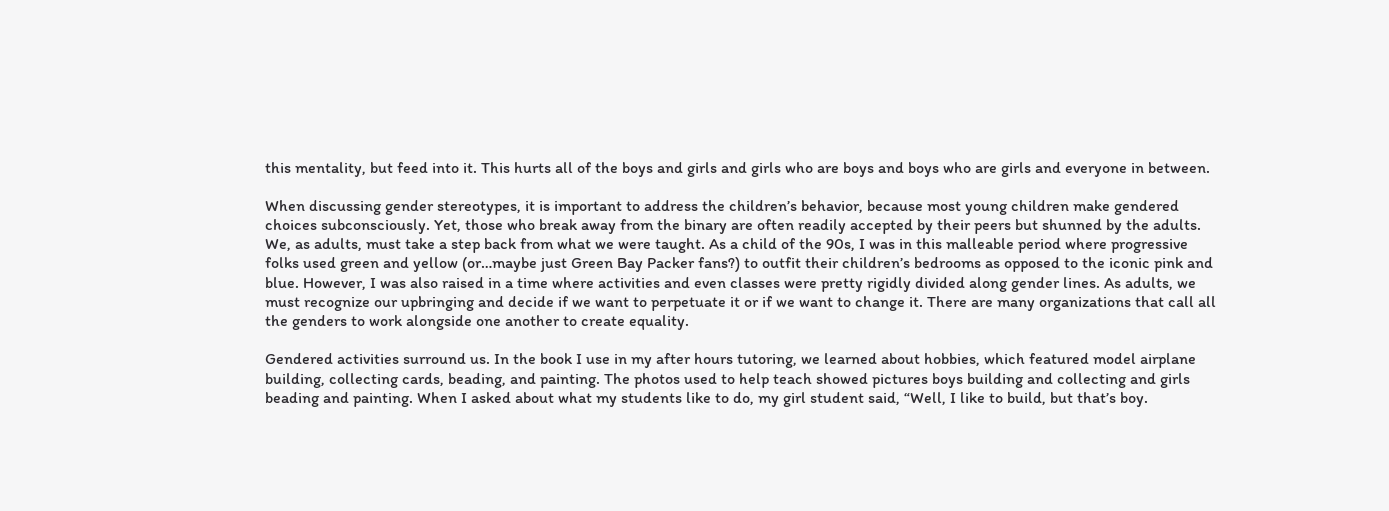this mentality, but feed into it. This hurts all of the boys and girls and girls who are boys and boys who are girls and everyone in between.

When discussing gender stereotypes, it is important to address the children’s behavior, because most young children make gendered choices subconsciously. Yet, those who break away from the binary are often readily accepted by their peers but shunned by the adults. We, as adults, must take a step back from what we were taught. As a child of the 90s, I was in this malleable period where progressive folks used green and yellow (or…maybe just Green Bay Packer fans?) to outfit their children’s bedrooms as opposed to the iconic pink and blue. However, I was also raised in a time where activities and even classes were pretty rigidly divided along gender lines. As adults, we must recognize our upbringing and decide if we want to perpetuate it or if we want to change it. There are many organizations that call all the genders to work alongside one another to create equality.

Gendered activities surround us. In the book I use in my after hours tutoring, we learned about hobbies, which featured model airplane building, collecting cards, beading, and painting. The photos used to help teach showed pictures boys building and collecting and girls beading and painting. When I asked about what my students like to do, my girl student said, “Well, I like to build, but that’s boy.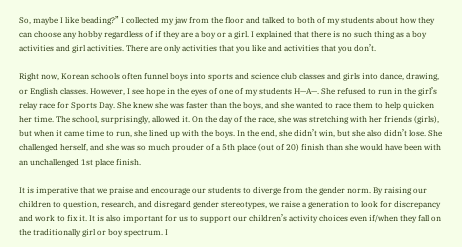So, maybe I like beading?” I collected my jaw from the floor and talked to both of my students about how they can choose any hobby regardless of if they are a boy or a girl. I explained that there is no such thing as a boy activities and girl activities. There are only activities that you like and activities that you don’t.

Right now, Korean schools often funnel boys into sports and science club classes and girls into dance, drawing, or English classes. However, I see hope in the eyes of one of my students H—A—. She refused to run in the girl’s relay race for Sports Day. She knew she was faster than the boys, and she wanted to race them to help quicken her time. The school, surprisingly, allowed it. On the day of the race, she was stretching with her friends (girls), but when it came time to run, she lined up with the boys. In the end, she didn’t win, but she also didn’t lose. She challenged herself, and she was so much prouder of a 5th place (out of 20) finish than she would have been with an unchallenged 1st place finish.

It is imperative that we praise and encourage our students to diverge from the gender norm. By raising our children to question, research, and disregard gender stereotypes, we raise a generation to look for discrepancy and work to fix it. It is also important for us to support our children’s activity choices even if/when they fall on the traditionally girl or boy spectrum. I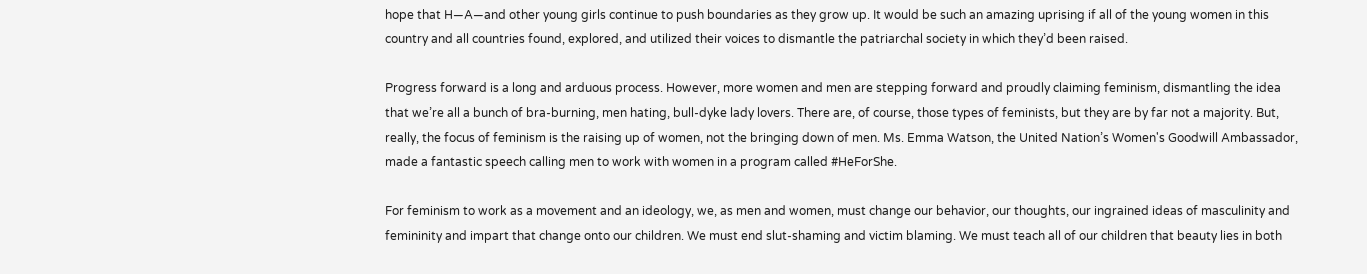hope that H—A—and other young girls continue to push boundaries as they grow up. It would be such an amazing uprising if all of the young women in this country and all countries found, explored, and utilized their voices to dismantle the patriarchal society in which they’d been raised.

Progress forward is a long and arduous process. However, more women and men are stepping forward and proudly claiming feminism, dismantling the idea that we’re all a bunch of bra-burning, men hating, bull-dyke lady lovers. There are, of course, those types of feminists, but they are by far not a majority. But, really, the focus of feminism is the raising up of women, not the bringing down of men. Ms. Emma Watson, the United Nation’s Women's Goodwill Ambassador, made a fantastic speech calling men to work with women in a program called #HeForShe.

For feminism to work as a movement and an ideology, we, as men and women, must change our behavior, our thoughts, our ingrained ideas of masculinity and femininity and impart that change onto our children. We must end slut-shaming and victim blaming. We must teach all of our children that beauty lies in both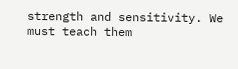strength and sensitivity. We must teach them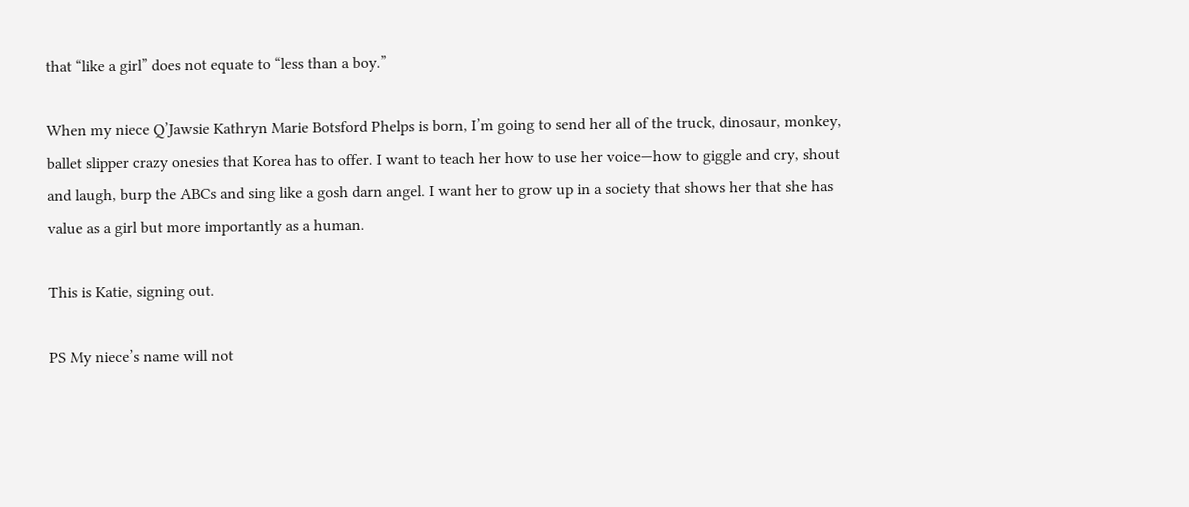that “like a girl” does not equate to “less than a boy.”

When my niece Q’Jawsie Kathryn Marie Botsford Phelps is born, I’m going to send her all of the truck, dinosaur, monkey, ballet slipper crazy onesies that Korea has to offer. I want to teach her how to use her voice—how to giggle and cry, shout and laugh, burp the ABCs and sing like a gosh darn angel. I want her to grow up in a society that shows her that she has value as a girl but more importantly as a human.

This is Katie, signing out.

PS My niece’s name will not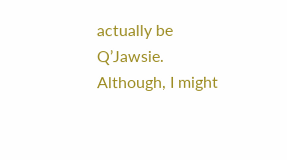actually be Q’Jawsie. Although, I might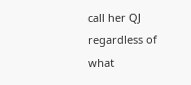call her QJ regardless of what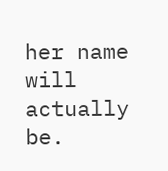her name will actually be.